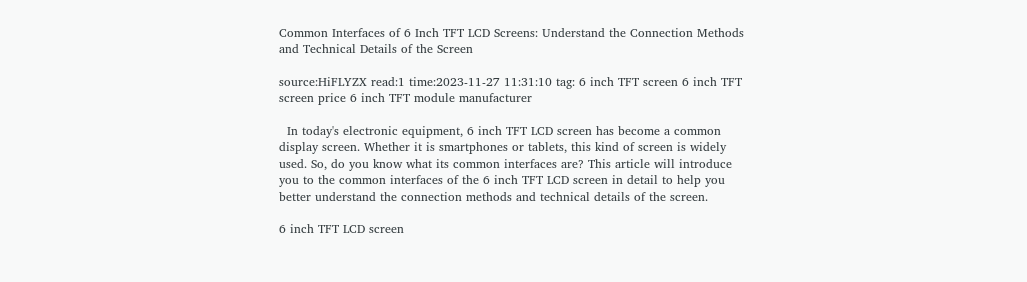Common Interfaces of 6 Inch TFT LCD Screens: Understand the Connection Methods and Technical Details of the Screen

source:HiFLYZX read:1 time:2023-11-27 11:31:10 tag: 6 inch TFT screen 6 inch TFT screen price 6 inch TFT module manufacturer

  In today's electronic equipment, 6 inch TFT LCD screen has become a common display screen. Whether it is smartphones or tablets, this kind of screen is widely used. So, do you know what its common interfaces are? This article will introduce you to the common interfaces of the 6 inch TFT LCD screen in detail to help you better understand the connection methods and technical details of the screen.

6 inch TFT LCD screen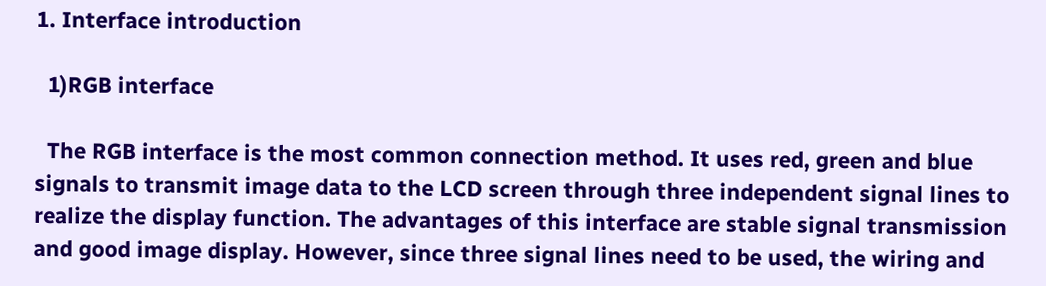1. Interface introduction

  1)RGB interface

  The RGB interface is the most common connection method. It uses red, green and blue signals to transmit image data to the LCD screen through three independent signal lines to realize the display function. The advantages of this interface are stable signal transmission and good image display. However, since three signal lines need to be used, the wiring and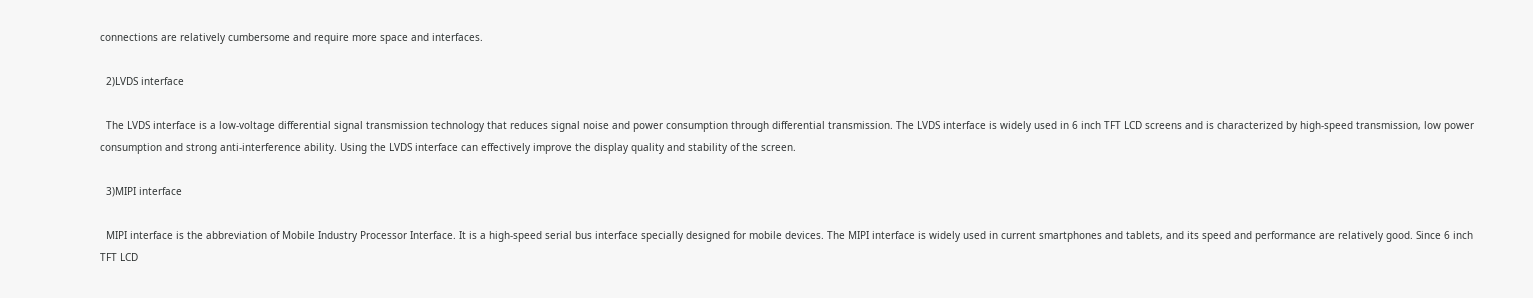connections are relatively cumbersome and require more space and interfaces.

  2)LVDS interface

  The LVDS interface is a low-voltage differential signal transmission technology that reduces signal noise and power consumption through differential transmission. The LVDS interface is widely used in 6 inch TFT LCD screens and is characterized by high-speed transmission, low power consumption and strong anti-interference ability. Using the LVDS interface can effectively improve the display quality and stability of the screen.

  3)MIPI interface

  MIPI interface is the abbreviation of Mobile Industry Processor Interface. It is a high-speed serial bus interface specially designed for mobile devices. The MIPI interface is widely used in current smartphones and tablets, and its speed and performance are relatively good. Since 6 inch TFT LCD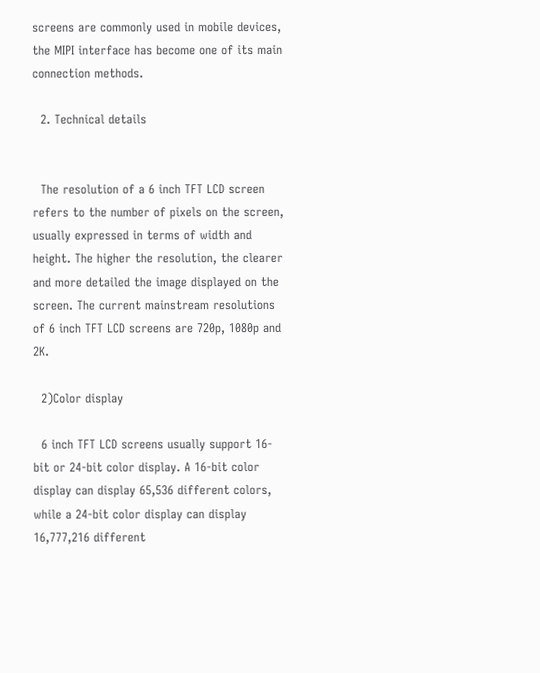screens are commonly used in mobile devices, the MIPI interface has become one of its main connection methods.

  2. Technical details


  The resolution of a 6 inch TFT LCD screen refers to the number of pixels on the screen, usually expressed in terms of width and height. The higher the resolution, the clearer and more detailed the image displayed on the screen. The current mainstream resolutions of 6 inch TFT LCD screens are 720p, 1080p and 2K.

  2)Color display

  6 inch TFT LCD screens usually support 16-bit or 24-bit color display. A 16-bit color display can display 65,536 different colors, while a 24-bit color display can display 16,777,216 different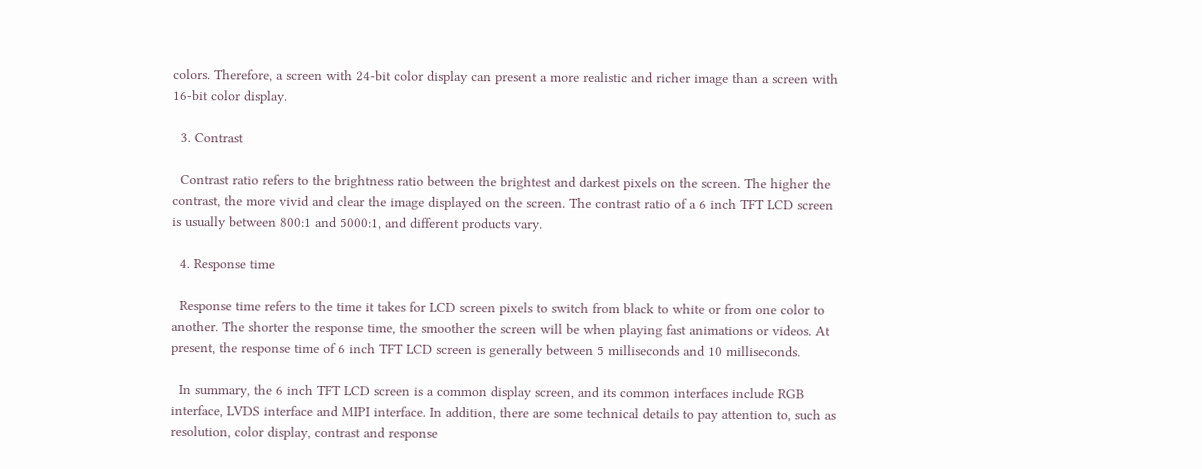colors. Therefore, a screen with 24-bit color display can present a more realistic and richer image than a screen with 16-bit color display.

  3. Contrast

  Contrast ratio refers to the brightness ratio between the brightest and darkest pixels on the screen. The higher the contrast, the more vivid and clear the image displayed on the screen. The contrast ratio of a 6 inch TFT LCD screen is usually between 800:1 and 5000:1, and different products vary.

  4. Response time

  Response time refers to the time it takes for LCD screen pixels to switch from black to white or from one color to another. The shorter the response time, the smoother the screen will be when playing fast animations or videos. At present, the response time of 6 inch TFT LCD screen is generally between 5 milliseconds and 10 milliseconds.

  In summary, the 6 inch TFT LCD screen is a common display screen, and its common interfaces include RGB interface, LVDS interface and MIPI interface. In addition, there are some technical details to pay attention to, such as resolution, color display, contrast and response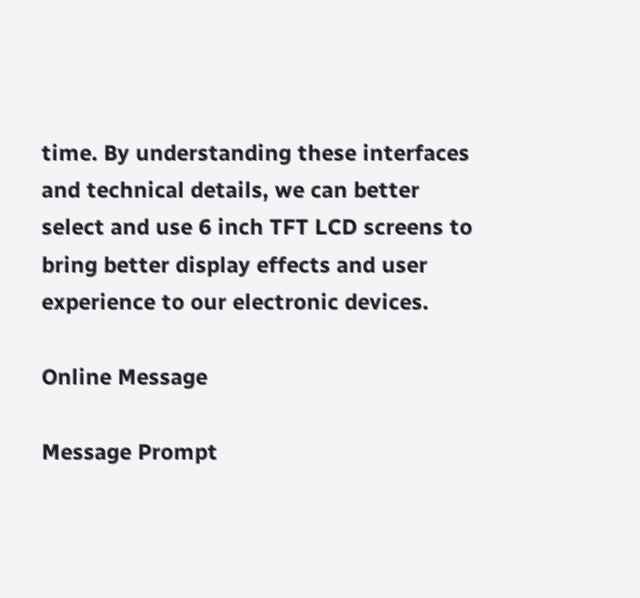time. By understanding these interfaces and technical details, we can better select and use 6 inch TFT LCD screens to bring better display effects and user experience to our electronic devices.

Online Message

Message Prompt